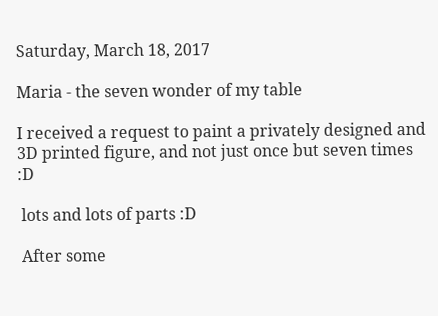Saturday, March 18, 2017

Maria - the seven wonder of my table

I received a request to paint a privately designed and 3D printed figure, and not just once but seven times :D

 lots and lots of parts :D

 After some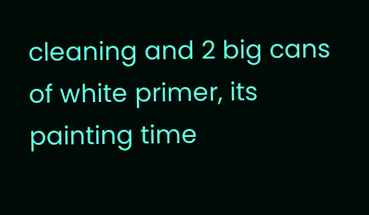cleaning and 2 big cans of white primer, its painting time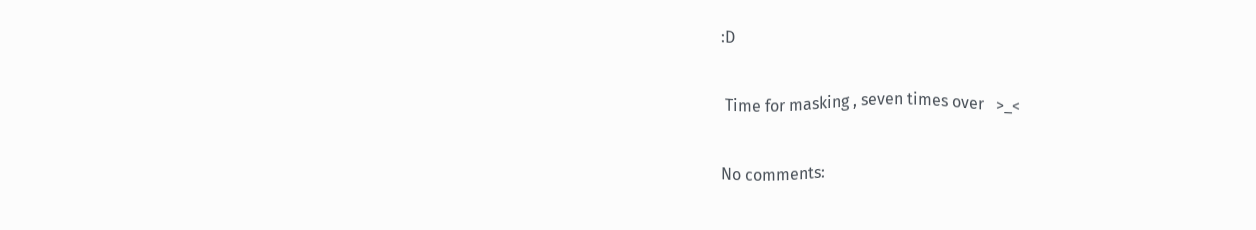:D

 Time for masking , seven times over   >_<

No comments: